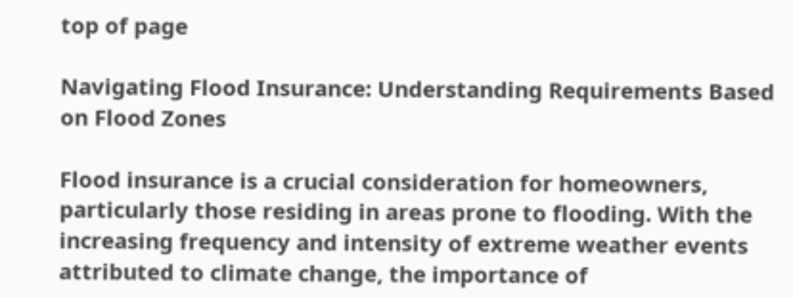top of page

Navigating Flood Insurance: Understanding Requirements Based on Flood Zones

Flood insurance is a crucial consideration for homeowners, particularly those residing in areas prone to flooding. With the increasing frequency and intensity of extreme weather events attributed to climate change, the importance of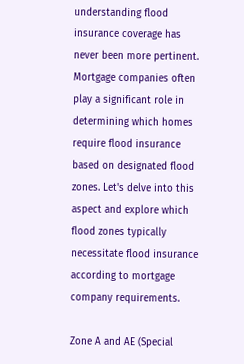understanding flood insurance coverage has never been more pertinent. Mortgage companies often play a significant role in determining which homes require flood insurance based on designated flood zones. Let's delve into this aspect and explore which flood zones typically necessitate flood insurance according to mortgage company requirements.

Zone A and AE (Special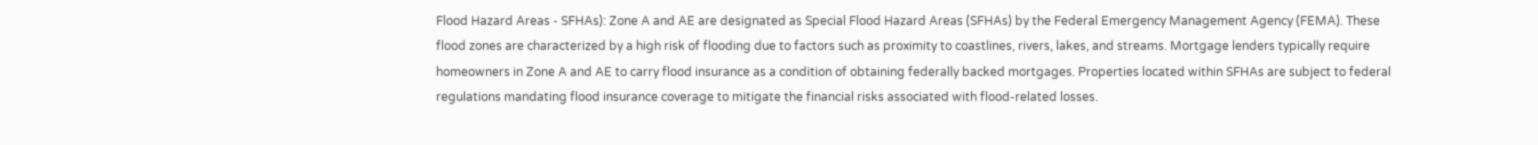Flood Hazard Areas - SFHAs): Zone A and AE are designated as Special Flood Hazard Areas (SFHAs) by the Federal Emergency Management Agency (FEMA). These flood zones are characterized by a high risk of flooding due to factors such as proximity to coastlines, rivers, lakes, and streams. Mortgage lenders typically require homeowners in Zone A and AE to carry flood insurance as a condition of obtaining federally backed mortgages. Properties located within SFHAs are subject to federal regulations mandating flood insurance coverage to mitigate the financial risks associated with flood-related losses.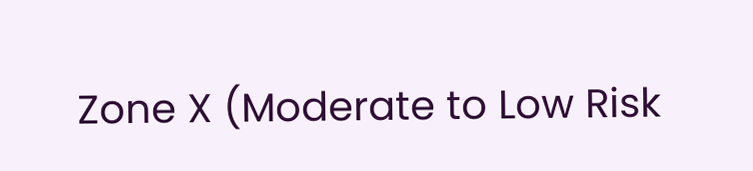Zone X (Moderate to Low Risk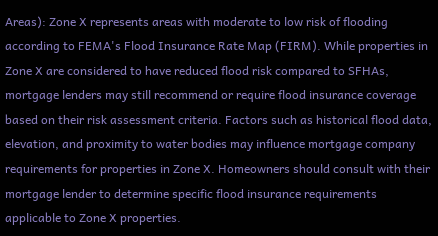Areas): Zone X represents areas with moderate to low risk of flooding according to FEMA's Flood Insurance Rate Map (FIRM). While properties in Zone X are considered to have reduced flood risk compared to SFHAs, mortgage lenders may still recommend or require flood insurance coverage based on their risk assessment criteria. Factors such as historical flood data, elevation, and proximity to water bodies may influence mortgage company requirements for properties in Zone X. Homeowners should consult with their mortgage lender to determine specific flood insurance requirements applicable to Zone X properties.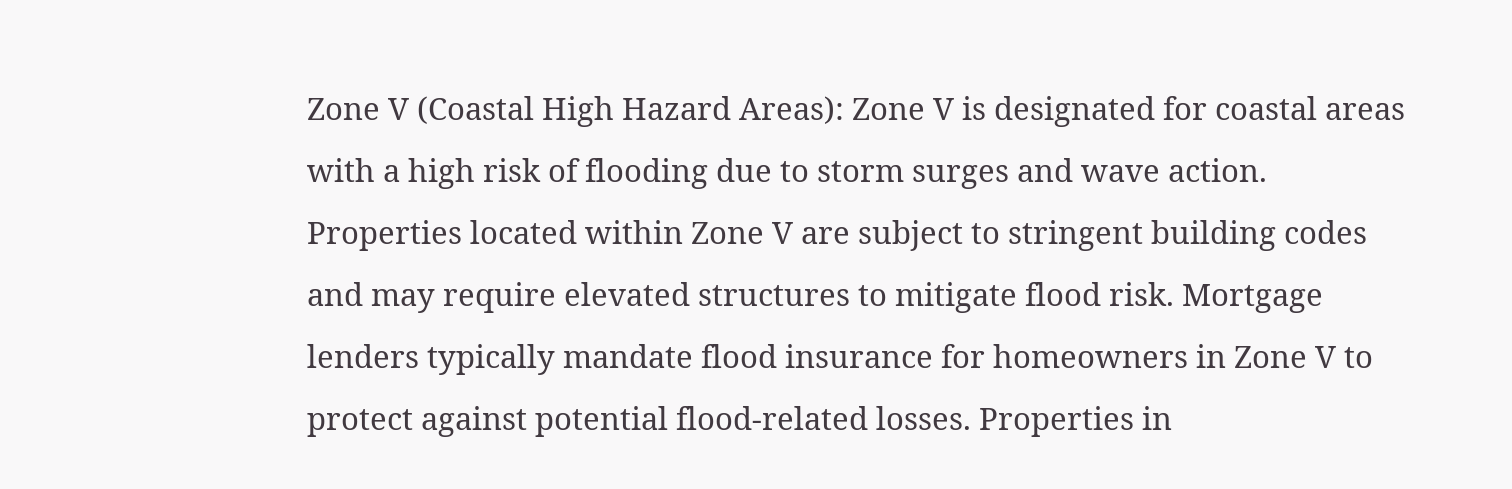Zone V (Coastal High Hazard Areas): Zone V is designated for coastal areas with a high risk of flooding due to storm surges and wave action. Properties located within Zone V are subject to stringent building codes and may require elevated structures to mitigate flood risk. Mortgage lenders typically mandate flood insurance for homeowners in Zone V to protect against potential flood-related losses. Properties in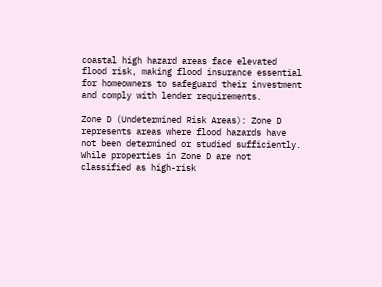coastal high hazard areas face elevated flood risk, making flood insurance essential for homeowners to safeguard their investment and comply with lender requirements.

Zone D (Undetermined Risk Areas): Zone D represents areas where flood hazards have not been determined or studied sufficiently. While properties in Zone D are not classified as high-risk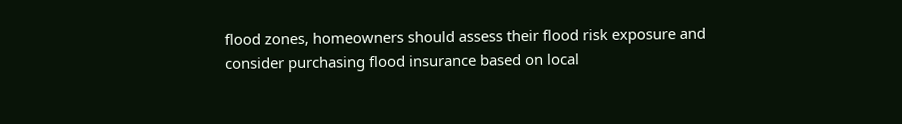flood zones, homeowners should assess their flood risk exposure and consider purchasing flood insurance based on local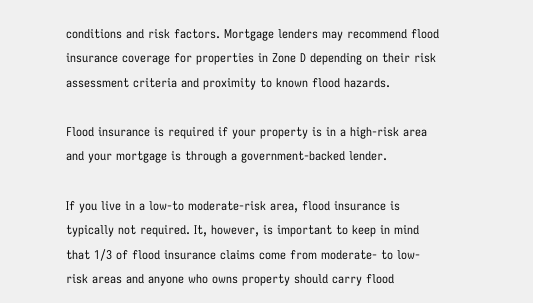conditions and risk factors. Mortgage lenders may recommend flood insurance coverage for properties in Zone D depending on their risk assessment criteria and proximity to known flood hazards.

Flood insurance is required if your property is in a high-risk area and your mortgage is through a government-backed lender.

If you live in a low-to moderate-risk area, flood insurance is typically not required. It, however, is important to keep in mind that 1/3 of flood insurance claims come from moderate- to low-risk areas and anyone who owns property should carry flood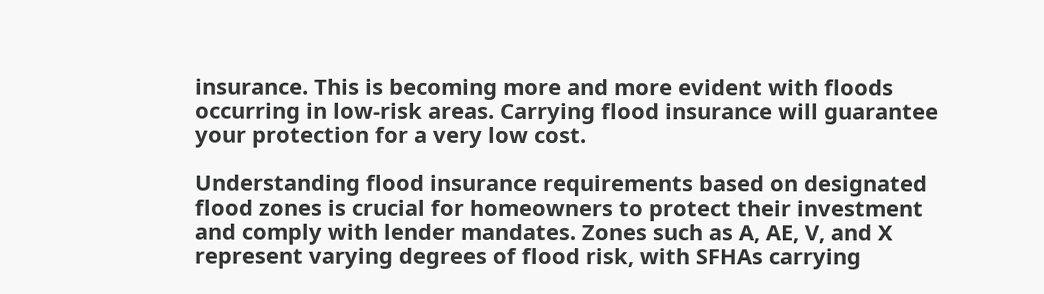insurance. This is becoming more and more evident with floods occurring in low-risk areas. Carrying flood insurance will guarantee your protection for a very low cost.

Understanding flood insurance requirements based on designated flood zones is crucial for homeowners to protect their investment and comply with lender mandates. Zones such as A, AE, V, and X represent varying degrees of flood risk, with SFHAs carrying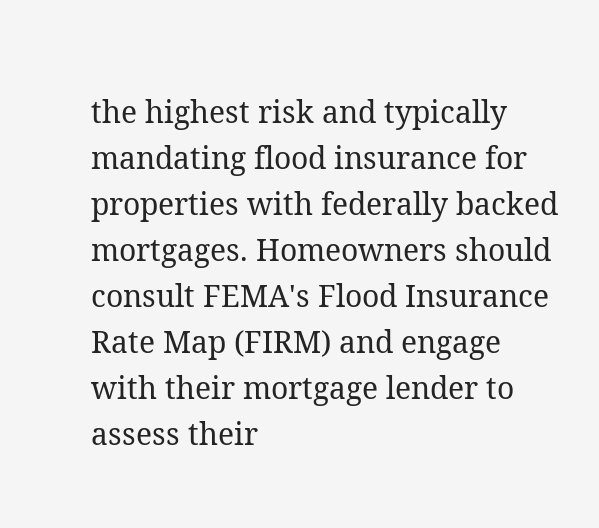the highest risk and typically mandating flood insurance for properties with federally backed mortgages. Homeowners should consult FEMA's Flood Insurance Rate Map (FIRM) and engage with their mortgage lender to assess their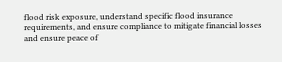flood risk exposure, understand specific flood insurance requirements, and ensure compliance to mitigate financial losses and ensure peace of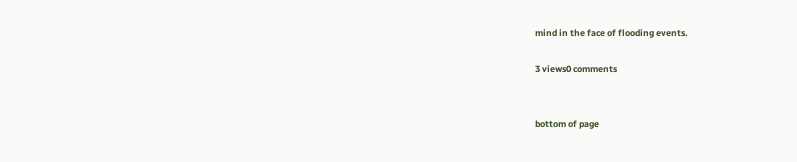mind in the face of flooding events.

3 views0 comments


bottom of page